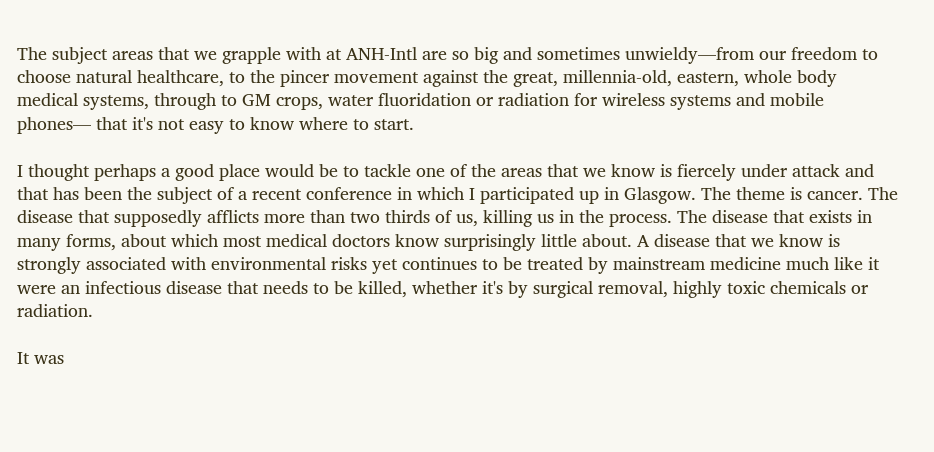The subject areas that we grapple with at ANH-Intl are so big and sometimes unwieldy—from our freedom to choose natural healthcare, to the pincer movement against the great, millennia-old, eastern, whole body medical systems, through to GM crops, water fluoridation or radiation for wireless systems and mobile phones— that it's not easy to know where to start.

I thought perhaps a good place would be to tackle one of the areas that we know is fiercely under attack and that has been the subject of a recent conference in which I participated up in Glasgow. The theme is cancer. The disease that supposedly afflicts more than two thirds of us, killing us in the process. The disease that exists in many forms, about which most medical doctors know surprisingly little about. A disease that we know is strongly associated with environmental risks yet continues to be treated by mainstream medicine much like it were an infectious disease that needs to be killed, whether it's by surgical removal, highly toxic chemicals or radiation.

It was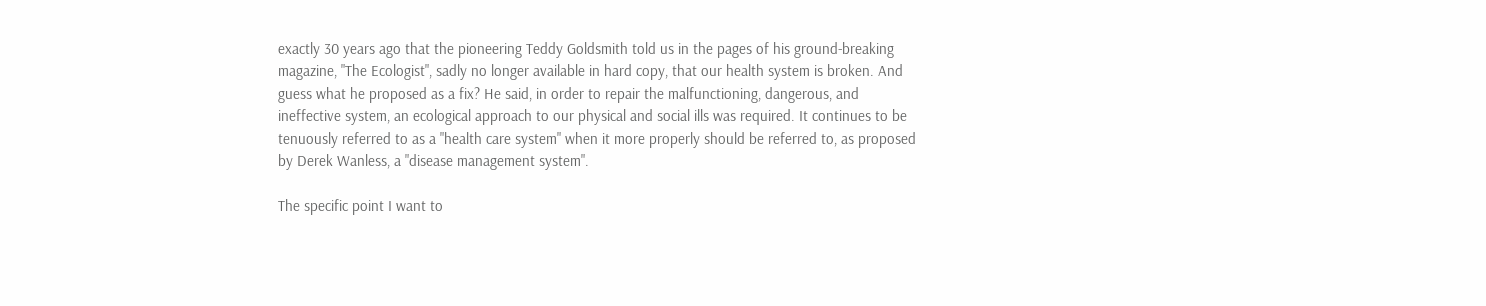exactly 30 years ago that the pioneering Teddy Goldsmith told us in the pages of his ground-breaking magazine, "The Ecologist", sadly no longer available in hard copy, that our health system is broken. And guess what he proposed as a fix? He said, in order to repair the malfunctioning, dangerous, and ineffective system, an ecological approach to our physical and social ills was required. It continues to be tenuously referred to as a "health care system" when it more properly should be referred to, as proposed by Derek Wanless, a "disease management system".

The specific point I want to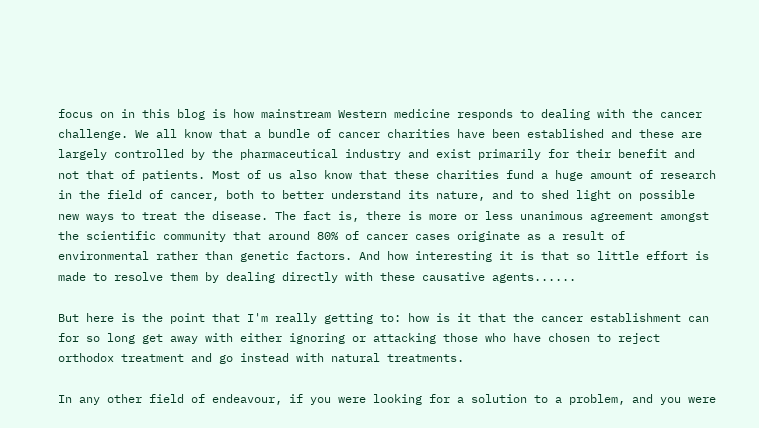focus on in this blog is how mainstream Western medicine responds to dealing with the cancer challenge. We all know that a bundle of cancer charities have been established and these are largely controlled by the pharmaceutical industry and exist primarily for their benefit and not that of patients. Most of us also know that these charities fund a huge amount of research in the field of cancer, both to better understand its nature, and to shed light on possible new ways to treat the disease. The fact is, there is more or less unanimous agreement amongst the scientific community that around 80% of cancer cases originate as a result of environmental rather than genetic factors. And how interesting it is that so little effort is made to resolve them by dealing directly with these causative agents......

But here is the point that I'm really getting to: how is it that the cancer establishment can for so long get away with either ignoring or attacking those who have chosen to reject orthodox treatment and go instead with natural treatments.

In any other field of endeavour, if you were looking for a solution to a problem, and you were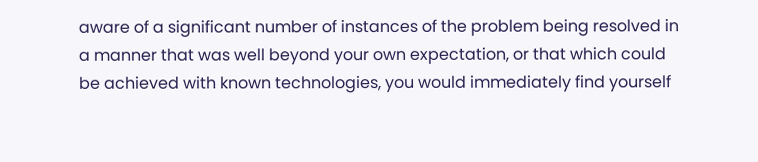aware of a significant number of instances of the problem being resolved in a manner that was well beyond your own expectation, or that which could be achieved with known technologies, you would immediately find yourself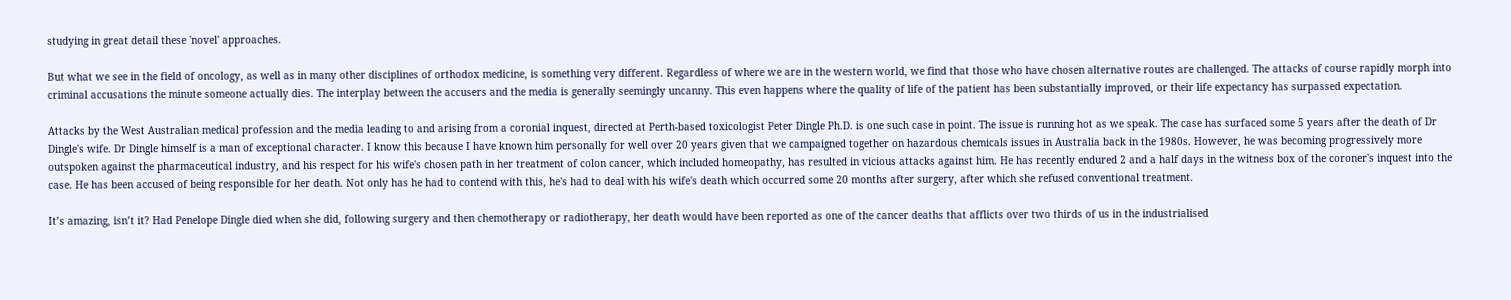studying in great detail these 'novel' approaches.

But what we see in the field of oncology, as well as in many other disciplines of orthodox medicine, is something very different. Regardless of where we are in the western world, we find that those who have chosen alternative routes are challenged. The attacks of course rapidly morph into criminal accusations the minute someone actually dies. The interplay between the accusers and the media is generally seemingly uncanny. This even happens where the quality of life of the patient has been substantially improved, or their life expectancy has surpassed expectation.

Attacks by the West Australian medical profession and the media leading to and arising from a coronial inquest, directed at Perth-based toxicologist Peter Dingle Ph.D. is one such case in point. The issue is running hot as we speak. The case has surfaced some 5 years after the death of Dr Dingle's wife. Dr Dingle himself is a man of exceptional character. I know this because I have known him personally for well over 20 years given that we campaigned together on hazardous chemicals issues in Australia back in the 1980s. However, he was becoming progressively more outspoken against the pharmaceutical industry, and his respect for his wife's chosen path in her treatment of colon cancer, which included homeopathy, has resulted in vicious attacks against him. He has recently endured 2 and a half days in the witness box of the coroner's inquest into the case. He has been accused of being responsible for her death. Not only has he had to contend with this, he's had to deal with his wife's death which occurred some 20 months after surgery, after which she refused conventional treatment.

It’s amazing, isn’t it? Had Penelope Dingle died when she did, following surgery and then chemotherapy or radiotherapy, her death would have been reported as one of the cancer deaths that afflicts over two thirds of us in the industrialised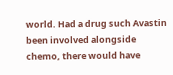world. Had a drug such Avastin been involved alongside chemo, there would have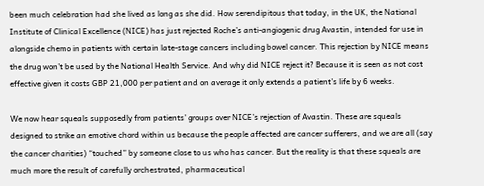been much celebration had she lived as long as she did. How serendipitous that today, in the UK, the National Institute of Clinical Excellence (NICE) has just rejected Roche’s anti-angiogenic drug Avastin, intended for use in alongside chemo in patients with certain late-stage cancers including bowel cancer. This rejection by NICE means the drug won’t be used by the National Health Service. And why did NICE reject it? Because it is seen as not cost effective given it costs GBP 21,000 per patient and on average it only extends a patient’s life by 6 weeks.

We now hear squeals supposedly from patients’ groups over NICE’s rejection of Avastin. These are squeals designed to strike an emotive chord within us because the people affected are cancer sufferers, and we are all (say the cancer charities) “touched” by someone close to us who has cancer. But the reality is that these squeals are much more the result of carefully orchestrated, pharmaceutical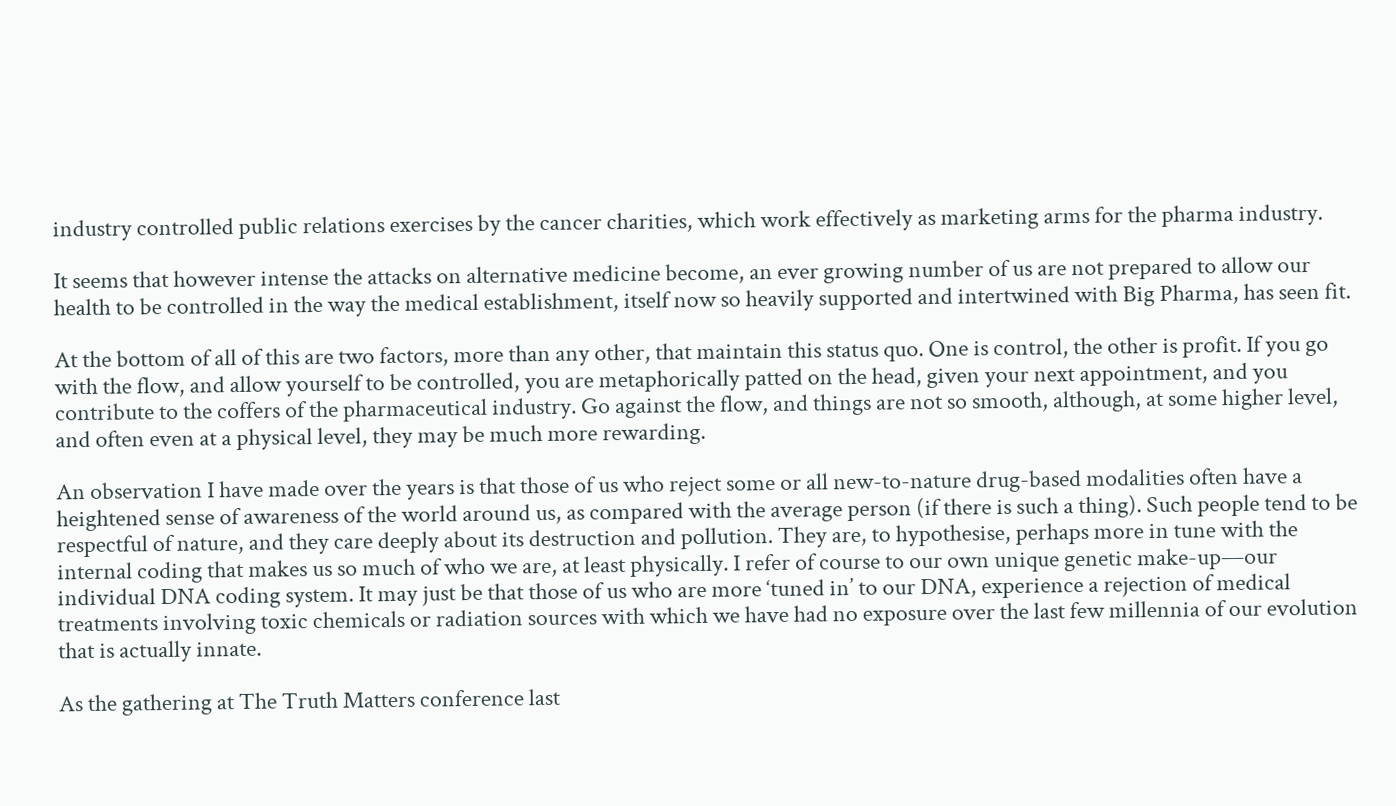industry controlled public relations exercises by the cancer charities, which work effectively as marketing arms for the pharma industry.

It seems that however intense the attacks on alternative medicine become, an ever growing number of us are not prepared to allow our health to be controlled in the way the medical establishment, itself now so heavily supported and intertwined with Big Pharma, has seen fit.

At the bottom of all of this are two factors, more than any other, that maintain this status quo. One is control, the other is profit. If you go with the flow, and allow yourself to be controlled, you are metaphorically patted on the head, given your next appointment, and you contribute to the coffers of the pharmaceutical industry. Go against the flow, and things are not so smooth, although, at some higher level, and often even at a physical level, they may be much more rewarding.

An observation I have made over the years is that those of us who reject some or all new-to-nature drug-based modalities often have a heightened sense of awareness of the world around us, as compared with the average person (if there is such a thing). Such people tend to be respectful of nature, and they care deeply about its destruction and pollution. They are, to hypothesise, perhaps more in tune with the internal coding that makes us so much of who we are, at least physically. I refer of course to our own unique genetic make-up—our individual DNA coding system. It may just be that those of us who are more ‘tuned in’ to our DNA, experience a rejection of medical treatments involving toxic chemicals or radiation sources with which we have had no exposure over the last few millennia of our evolution that is actually innate.

As the gathering at The Truth Matters conference last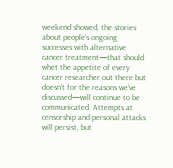weekend showed, the stories about people’s ongoing successes with alternative cancer treatment—that should whet the appetite of every cancer researcher out there but doesn’t for the reasons we’ve discussed—will continue to be communicated. Attempts at censorship and personal attacks will persist, but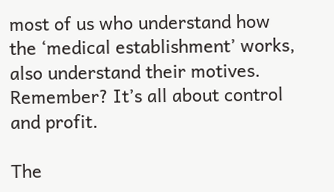most of us who understand how the ‘medical establishment’ works, also understand their motives. Remember? It’s all about control and profit.

The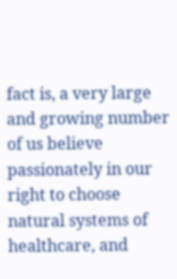fact is, a very large and growing number of us believe passionately in our right to choose natural systems of healthcare, and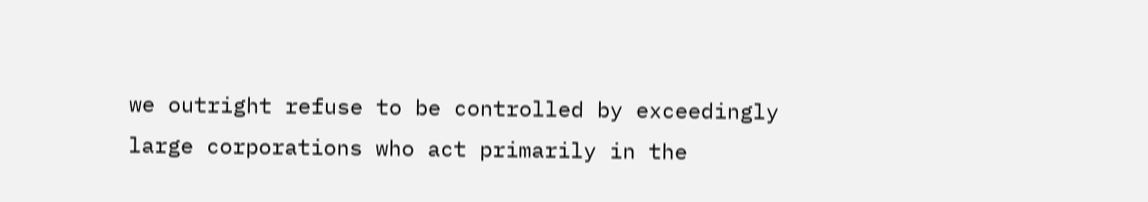we outright refuse to be controlled by exceedingly large corporations who act primarily in the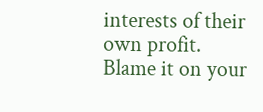interests of their own profit. Blame it on your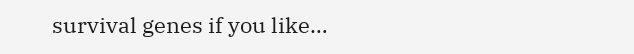survival genes if you like…